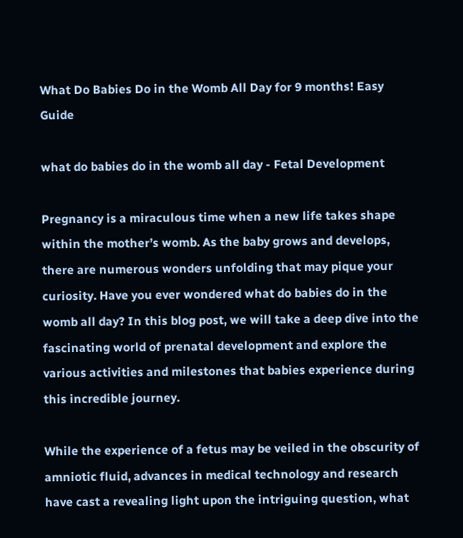What Do Babies Do in the Womb All Day for 9 months! Easy Guide

what do babies do in the womb all day - Fetal Development

Pregnancy is a miraculous time when a new life takes shape within the mother’s womb. As the baby grows and develops, there are numerous wonders unfolding that may pique your curiosity. Have you ever wondered what do babies do in the womb all day? In this blog post, we will take a deep dive into the fascinating world of prenatal development and explore the various activities and milestones that babies experience during this incredible journey.

While the experience of a fetus may be veiled in the obscurity of amniotic fluid, advances in medical technology and research have cast a revealing light upon the intriguing question, what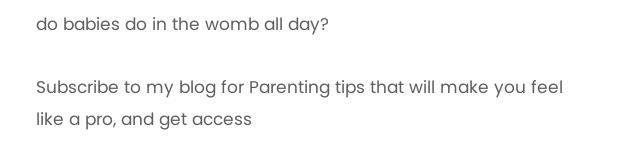do babies do in the womb all day?

Subscribe to my blog for Parenting tips that will make you feel like a pro, and get access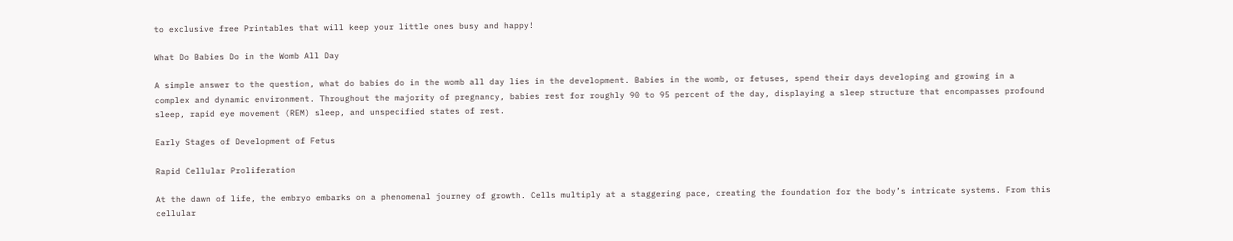to exclusive free Printables that will keep your little ones busy and happy!

What Do Babies Do in the Womb All Day

A simple answer to the question, what do babies do in the womb all day lies in the development. Babies in the womb, or fetuses, spend their days developing and growing in a complex and dynamic environment. Throughout the majority of pregnancy, babies rest for roughly 90 to 95 percent of the day, displaying a sleep structure that encompasses profound sleep, rapid eye movement (REM) sleep, and unspecified states of rest.

Early Stages of Development of Fetus

Rapid Cellular Proliferation

At the dawn of life, the embryo embarks on a phenomenal journey of growth. Cells multiply at a staggering pace, creating the foundation for the body’s intricate systems. From this cellular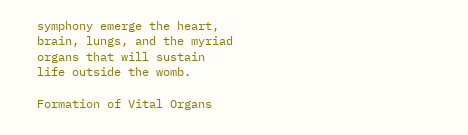symphony emerge the heart, brain, lungs, and the myriad organs that will sustain life outside the womb.

Formation of Vital Organs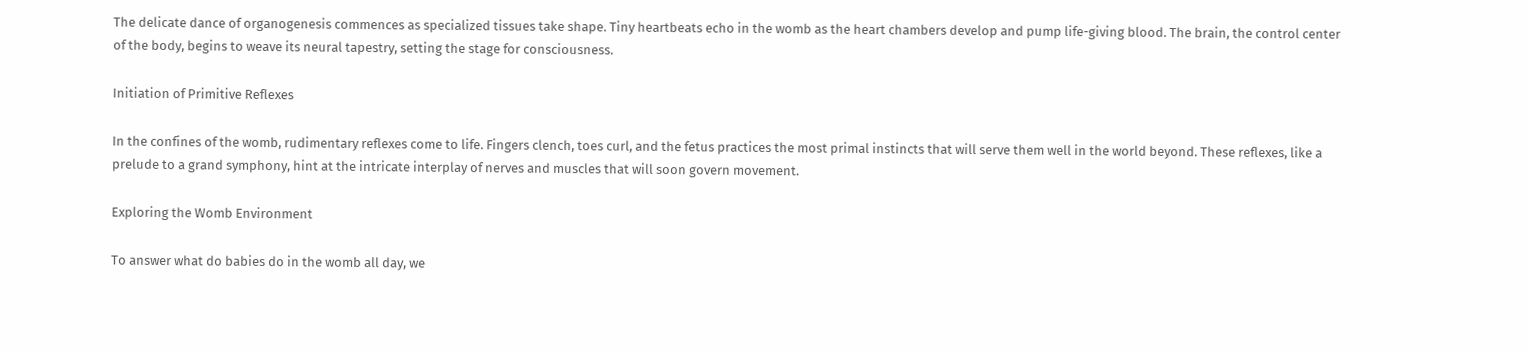The delicate dance of organogenesis commences as specialized tissues take shape. Tiny heartbeats echo in the womb as the heart chambers develop and pump life-giving blood. The brain, the control center of the body, begins to weave its neural tapestry, setting the stage for consciousness.

Initiation of Primitive Reflexes

In the confines of the womb, rudimentary reflexes come to life. Fingers clench, toes curl, and the fetus practices the most primal instincts that will serve them well in the world beyond. These reflexes, like a prelude to a grand symphony, hint at the intricate interplay of nerves and muscles that will soon govern movement.

Exploring the Womb Environment

To answer what do babies do in the womb all day, we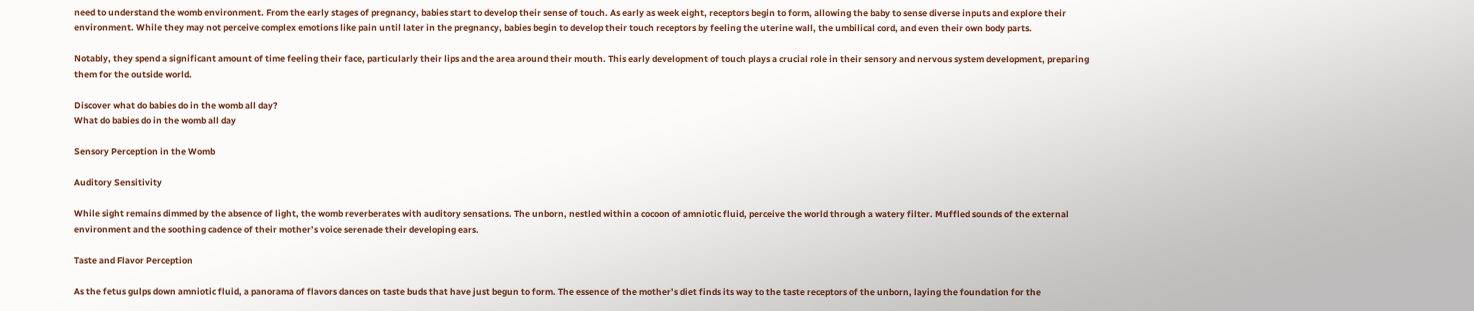need to understand the womb environment. From the early stages of pregnancy, babies start to develop their sense of touch. As early as week eight, receptors begin to form, allowing the baby to sense diverse inputs and explore their environment. While they may not perceive complex emotions like pain until later in the pregnancy, babies begin to develop their touch receptors by feeling the uterine wall, the umbilical cord, and even their own body parts.

Notably, they spend a significant amount of time feeling their face, particularly their lips and the area around their mouth. This early development of touch plays a crucial role in their sensory and nervous system development, preparing them for the outside world.

Discover what do babies do in the womb all day?
What do babies do in the womb all day

Sensory Perception in the Womb

Auditory Sensitivity

While sight remains dimmed by the absence of light, the womb reverberates with auditory sensations. The unborn, nestled within a cocoon of amniotic fluid, perceive the world through a watery filter. Muffled sounds of the external environment and the soothing cadence of their mother’s voice serenade their developing ears.

Taste and Flavor Perception

As the fetus gulps down amniotic fluid, a panorama of flavors dances on taste buds that have just begun to form. The essence of the mother’s diet finds its way to the taste receptors of the unborn, laying the foundation for the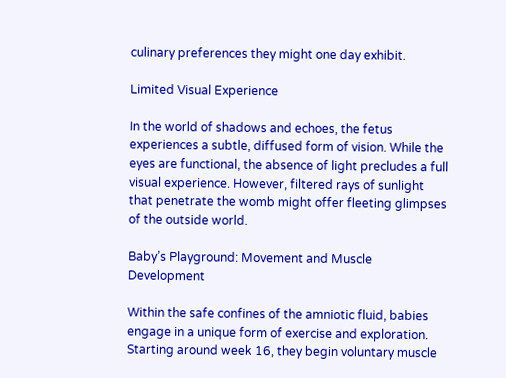culinary preferences they might one day exhibit.

Limited Visual Experience

In the world of shadows and echoes, the fetus experiences a subtle, diffused form of vision. While the eyes are functional, the absence of light precludes a full visual experience. However, filtered rays of sunlight that penetrate the womb might offer fleeting glimpses of the outside world.

Baby’s Playground: Movement and Muscle Development

Within the safe confines of the amniotic fluid, babies engage in a unique form of exercise and exploration. Starting around week 16, they begin voluntary muscle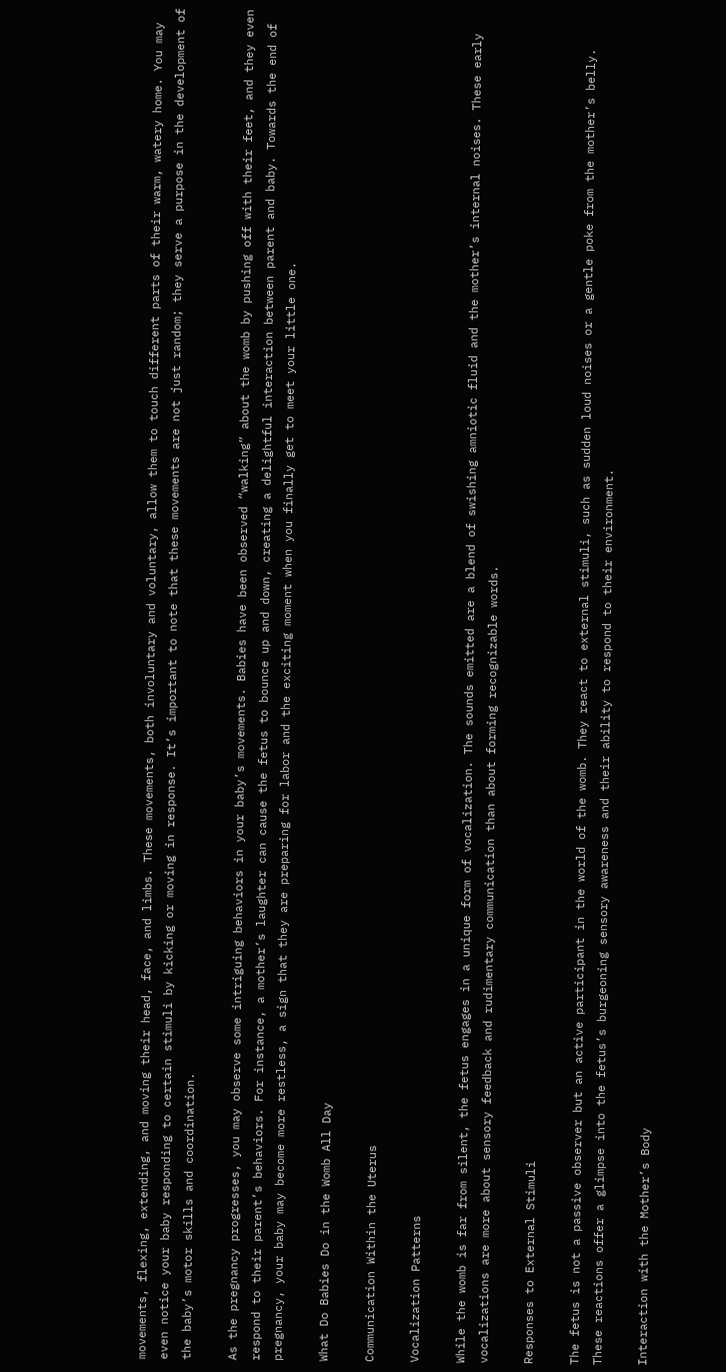movements, flexing, extending, and moving their head, face, and limbs. These movements, both involuntary and voluntary, allow them to touch different parts of their warm, watery home. You may even notice your baby responding to certain stimuli by kicking or moving in response. It’s important to note that these movements are not just random; they serve a purpose in the development of the baby’s motor skills and coordination.

As the pregnancy progresses, you may observe some intriguing behaviors in your baby’s movements. Babies have been observed “walking” about the womb by pushing off with their feet, and they even respond to their parent’s behaviors. For instance, a mother’s laughter can cause the fetus to bounce up and down, creating a delightful interaction between parent and baby. Towards the end of pregnancy, your baby may become more restless, a sign that they are preparing for labor and the exciting moment when you finally get to meet your little one.

What Do Babies Do in the Womb All Day

Communication Within the Uterus

Vocalization Patterns

While the womb is far from silent, the fetus engages in a unique form of vocalization. The sounds emitted are a blend of swishing amniotic fluid and the mother’s internal noises. These early vocalizations are more about sensory feedback and rudimentary communication than about forming recognizable words.

Responses to External Stimuli

The fetus is not a passive observer but an active participant in the world of the womb. They react to external stimuli, such as sudden loud noises or a gentle poke from the mother’s belly. These reactions offer a glimpse into the fetus’s burgeoning sensory awareness and their ability to respond to their environment.

Interaction with the Mother’s Body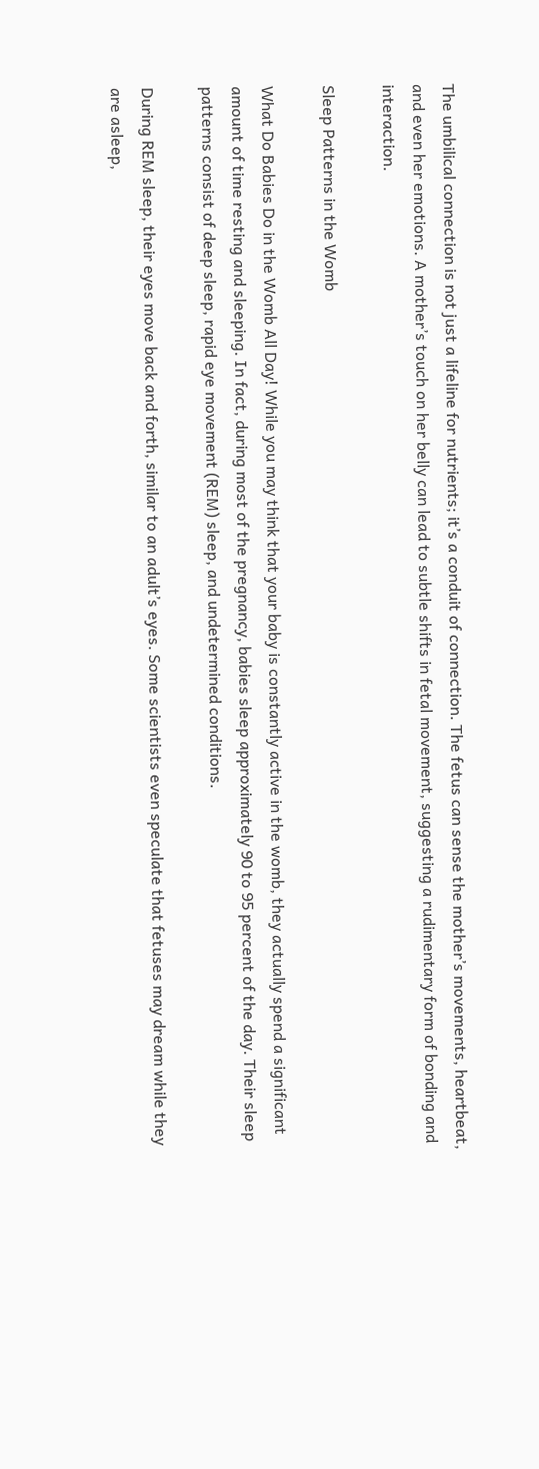The umbilical connection is not just a lifeline for nutrients; it’s a conduit of connection. The fetus can sense the mother’s movements, heartbeat, and even her emotions. A mother’s touch on her belly can lead to subtle shifts in fetal movement, suggesting a rudimentary form of bonding and interaction.

Sleep Patterns in the Womb

What Do Babies Do in the Womb All Day! While you may think that your baby is constantly active in the womb, they actually spend a significant amount of time resting and sleeping. In fact, during most of the pregnancy, babies sleep approximately 90 to 95 percent of the day. Their sleep patterns consist of deep sleep, rapid eye movement (REM) sleep, and undetermined conditions.

During REM sleep, their eyes move back and forth, similar to an adult’s eyes. Some scientists even speculate that fetuses may dream while they are asleep,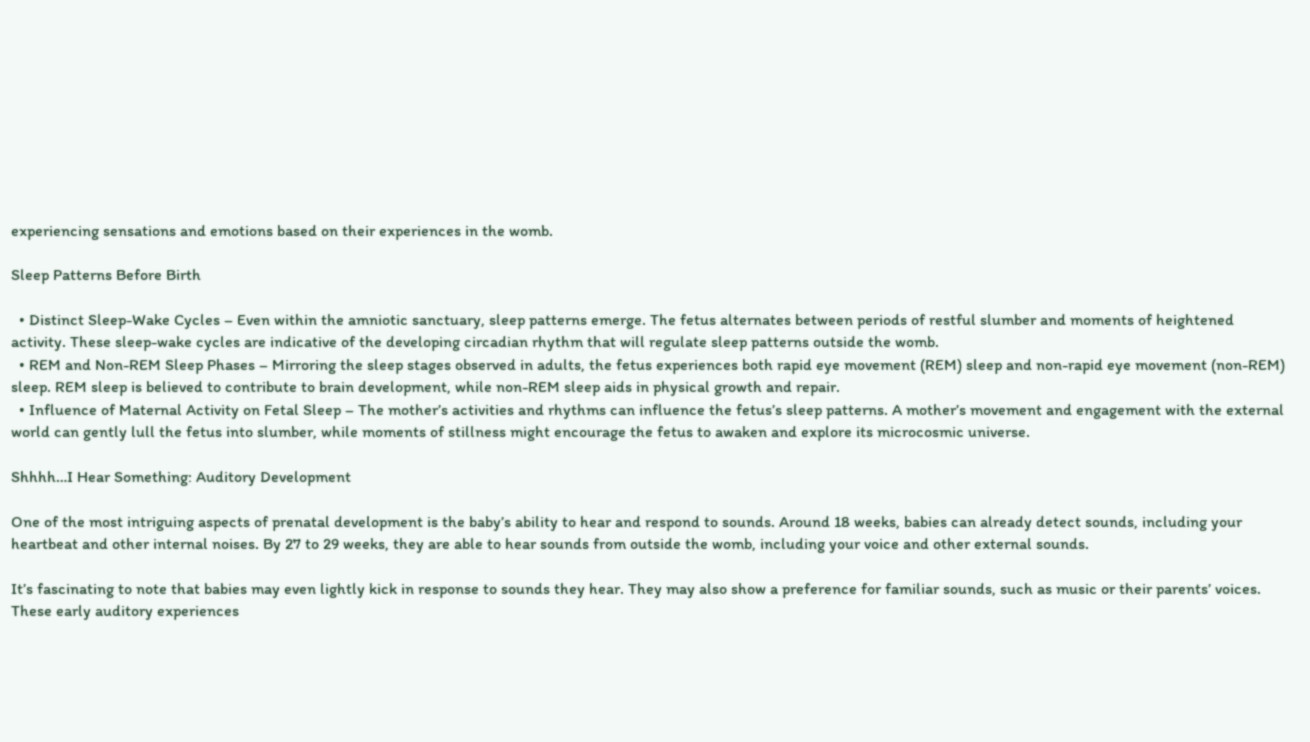experiencing sensations and emotions based on their experiences in the womb.

Sleep Patterns Before Birth

  • Distinct Sleep-Wake Cycles – Even within the amniotic sanctuary, sleep patterns emerge. The fetus alternates between periods of restful slumber and moments of heightened activity. These sleep-wake cycles are indicative of the developing circadian rhythm that will regulate sleep patterns outside the womb.
  • REM and Non-REM Sleep Phases – Mirroring the sleep stages observed in adults, the fetus experiences both rapid eye movement (REM) sleep and non-rapid eye movement (non-REM) sleep. REM sleep is believed to contribute to brain development, while non-REM sleep aids in physical growth and repair.
  • Influence of Maternal Activity on Fetal Sleep – The mother’s activities and rhythms can influence the fetus’s sleep patterns. A mother’s movement and engagement with the external world can gently lull the fetus into slumber, while moments of stillness might encourage the fetus to awaken and explore its microcosmic universe.

Shhhh…I Hear Something: Auditory Development

One of the most intriguing aspects of prenatal development is the baby’s ability to hear and respond to sounds. Around 18 weeks, babies can already detect sounds, including your heartbeat and other internal noises. By 27 to 29 weeks, they are able to hear sounds from outside the womb, including your voice and other external sounds.

It’s fascinating to note that babies may even lightly kick in response to sounds they hear. They may also show a preference for familiar sounds, such as music or their parents’ voices. These early auditory experiences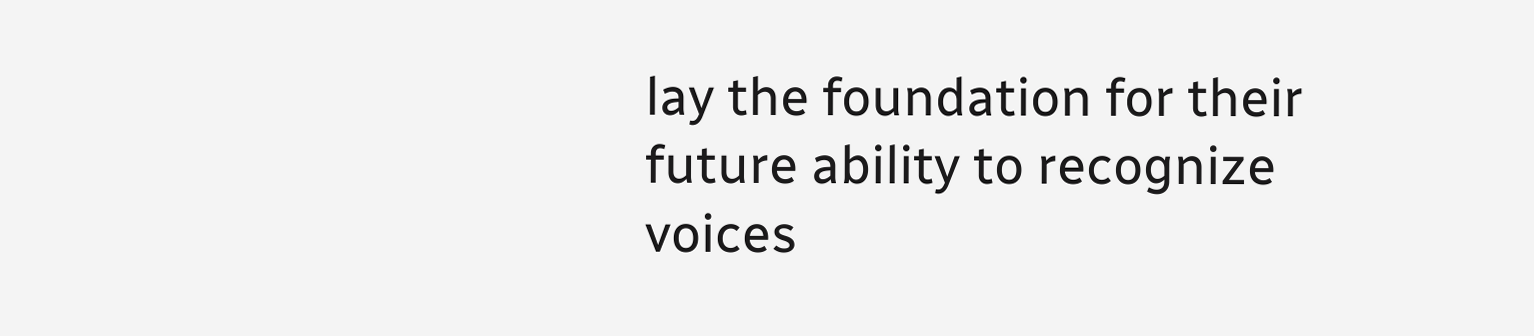lay the foundation for their future ability to recognize voices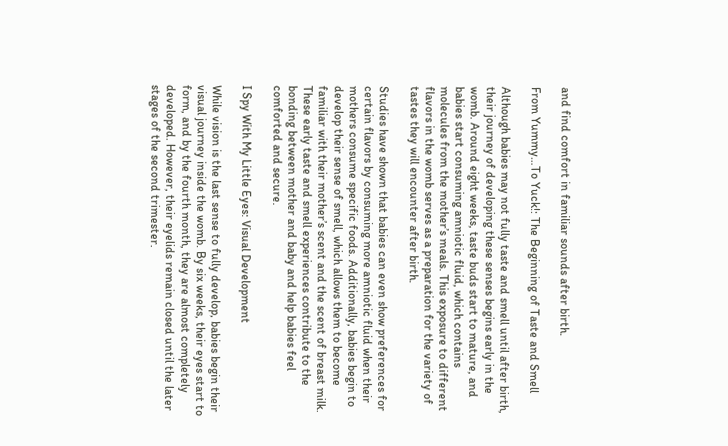and find comfort in familiar sounds after birth.

From Yummy…To Yuck!: The Beginning of Taste and Smell

Although babies may not fully taste and smell until after birth, their journey of developing these senses begins early in the womb. Around eight weeks, taste buds start to mature, and babies start consuming amniotic fluid, which contains molecules from the mother’s meals. This exposure to different flavors in the womb serves as a preparation for the variety of tastes they will encounter after birth.

Studies have shown that babies can even show preferences for certain flavors by consuming more amniotic fluid when their mothers consume specific foods. Additionally, babies begin to develop their sense of smell, which allows them to become familiar with their mother’s scent and the scent of breast milk. These early taste and smell experiences contribute to the bonding between mother and baby and help babies feel comforted and secure.

I Spy With My Little Eyes: Visual Development

While vision is the last sense to fully develop, babies begin their visual journey inside the womb. By six weeks, their eyes start to form, and by the fourth month, they are almost completely developed. However, their eyelids remain closed until the later stages of the second trimester.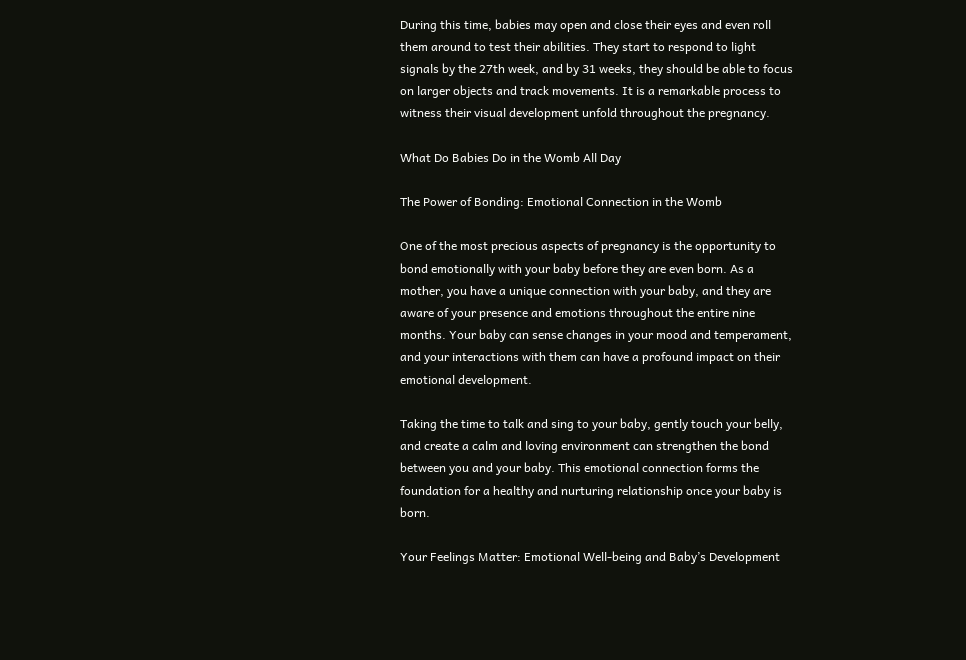During this time, babies may open and close their eyes and even roll them around to test their abilities. They start to respond to light signals by the 27th week, and by 31 weeks, they should be able to focus on larger objects and track movements. It is a remarkable process to witness their visual development unfold throughout the pregnancy.

What Do Babies Do in the Womb All Day

The Power of Bonding: Emotional Connection in the Womb

One of the most precious aspects of pregnancy is the opportunity to bond emotionally with your baby before they are even born. As a mother, you have a unique connection with your baby, and they are aware of your presence and emotions throughout the entire nine months. Your baby can sense changes in your mood and temperament, and your interactions with them can have a profound impact on their emotional development.

Taking the time to talk and sing to your baby, gently touch your belly, and create a calm and loving environment can strengthen the bond between you and your baby. This emotional connection forms the foundation for a healthy and nurturing relationship once your baby is born.

Your Feelings Matter: Emotional Well-being and Baby’s Development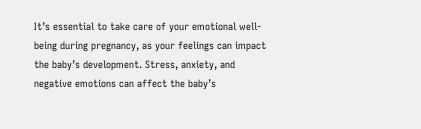It’s essential to take care of your emotional well-being during pregnancy, as your feelings can impact the baby’s development. Stress, anxiety, and negative emotions can affect the baby’s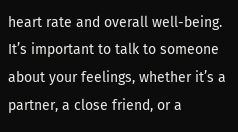heart rate and overall well-being. It’s important to talk to someone about your feelings, whether it’s a partner, a close friend, or a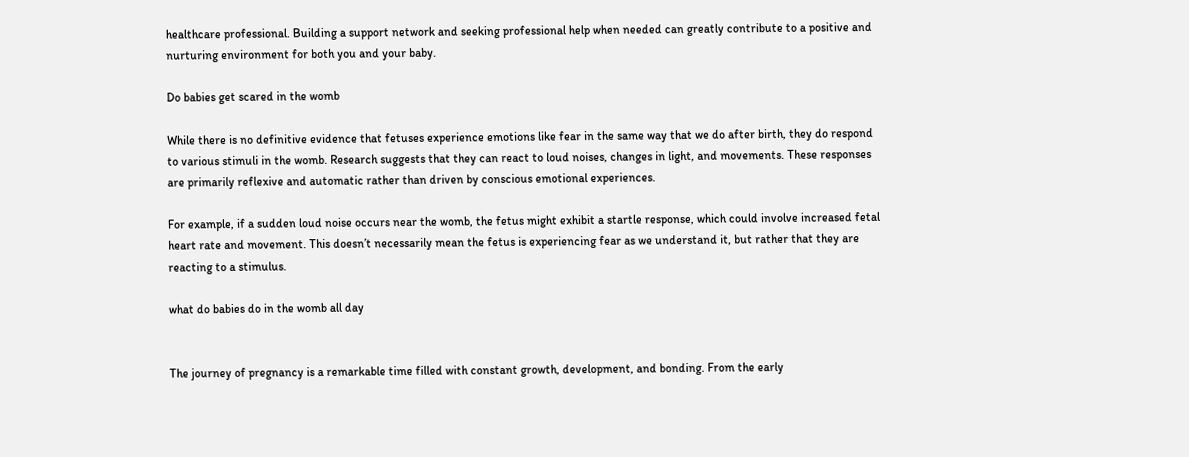healthcare professional. Building a support network and seeking professional help when needed can greatly contribute to a positive and nurturing environment for both you and your baby.

Do babies get scared in the womb

While there is no definitive evidence that fetuses experience emotions like fear in the same way that we do after birth, they do respond to various stimuli in the womb. Research suggests that they can react to loud noises, changes in light, and movements. These responses are primarily reflexive and automatic rather than driven by conscious emotional experiences.

For example, if a sudden loud noise occurs near the womb, the fetus might exhibit a startle response, which could involve increased fetal heart rate and movement. This doesn’t necessarily mean the fetus is experiencing fear as we understand it, but rather that they are reacting to a stimulus.

what do babies do in the womb all day


The journey of pregnancy is a remarkable time filled with constant growth, development, and bonding. From the early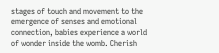stages of touch and movement to the emergence of senses and emotional connection, babies experience a world of wonder inside the womb. Cherish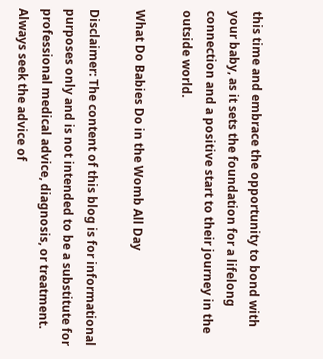this time and embrace the opportunity to bond with your baby, as it sets the foundation for a lifelong connection and a positive start to their journey in the outside world.

What Do Babies Do in the Womb All Day

Disclaimer: The content of this blog is for informational purposes only and is not intended to be a substitute for professional medical advice, diagnosis, or treatment. Always seek the advice of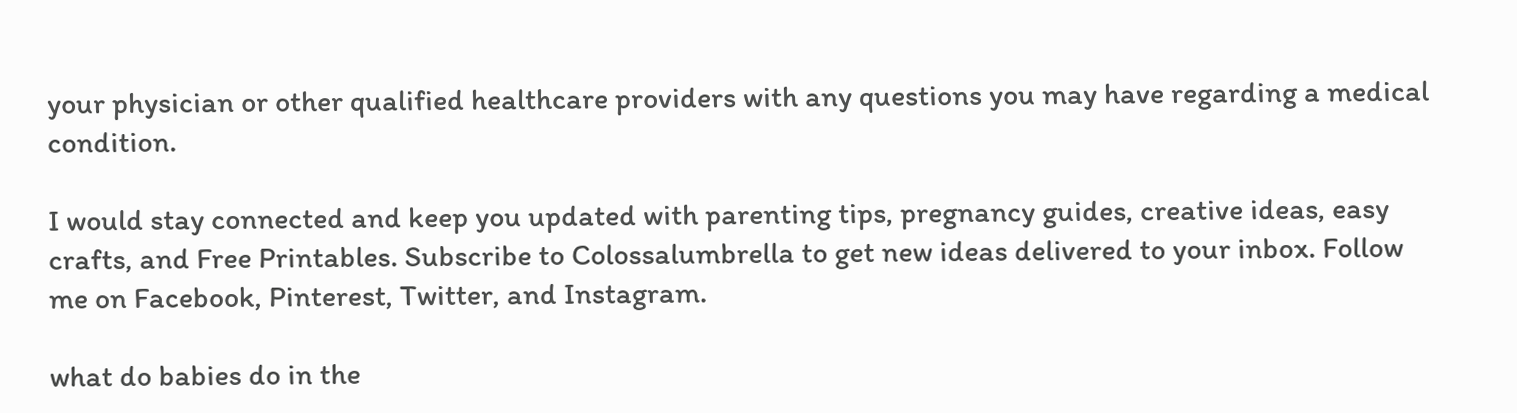your physician or other qualified healthcare providers with any questions you may have regarding a medical condition.

I would stay connected and keep you updated with parenting tips, pregnancy guides, creative ideas, easy crafts, and Free Printables. Subscribe to Colossalumbrella to get new ideas delivered to your inbox. Follow me on Facebook, Pinterest, Twitter, and Instagram.

what do babies do in the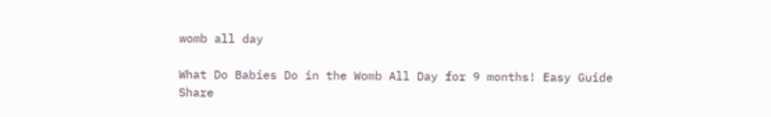womb all day

What Do Babies Do in the Womb All Day for 9 months! Easy Guide
Share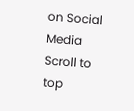on Social Media
Scroll to top